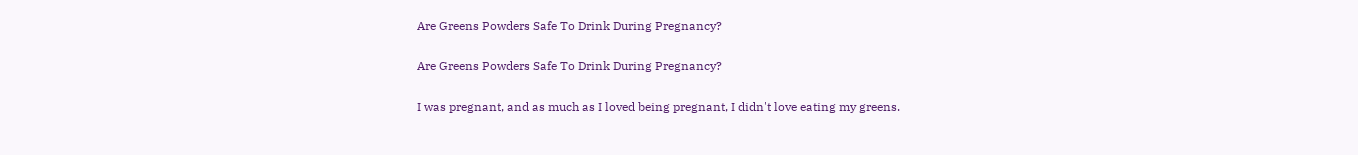Are Greens Powders Safe To Drink During Pregnancy?

Are Greens Powders Safe To Drink During Pregnancy?

I was pregnant, and as much as I loved being pregnant, I didn't love eating my greens.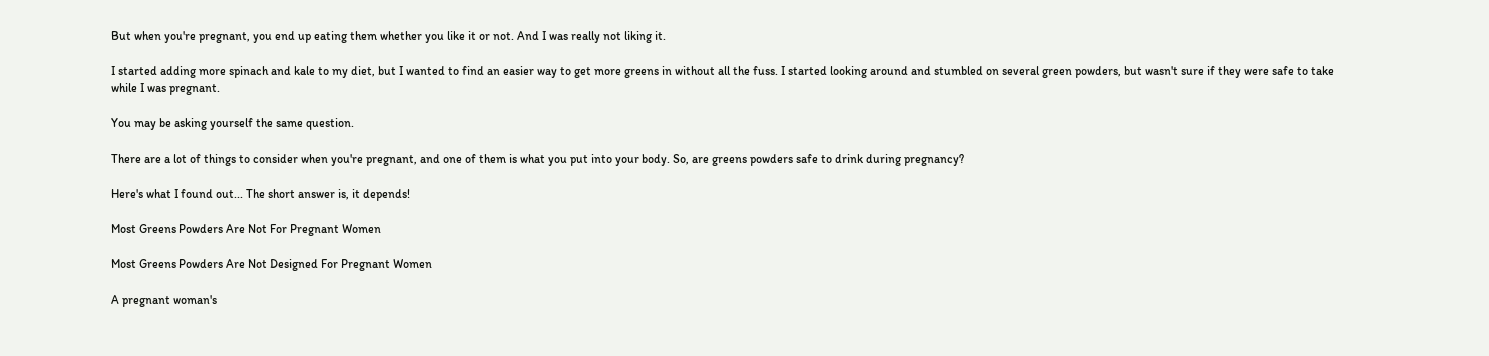But when you're pregnant, you end up eating them whether you like it or not. And I was really not liking it.

I started adding more spinach and kale to my diet, but I wanted to find an easier way to get more greens in without all the fuss. I started looking around and stumbled on several green powders, but wasn't sure if they were safe to take while I was pregnant.

You may be asking yourself the same question.

There are a lot of things to consider when you're pregnant, and one of them is what you put into your body. So, are greens powders safe to drink during pregnancy?

Here's what I found out... The short answer is, it depends!

Most Greens Powders Are Not For Pregnant Women

Most Greens Powders Are Not Designed For Pregnant Women

A pregnant woman's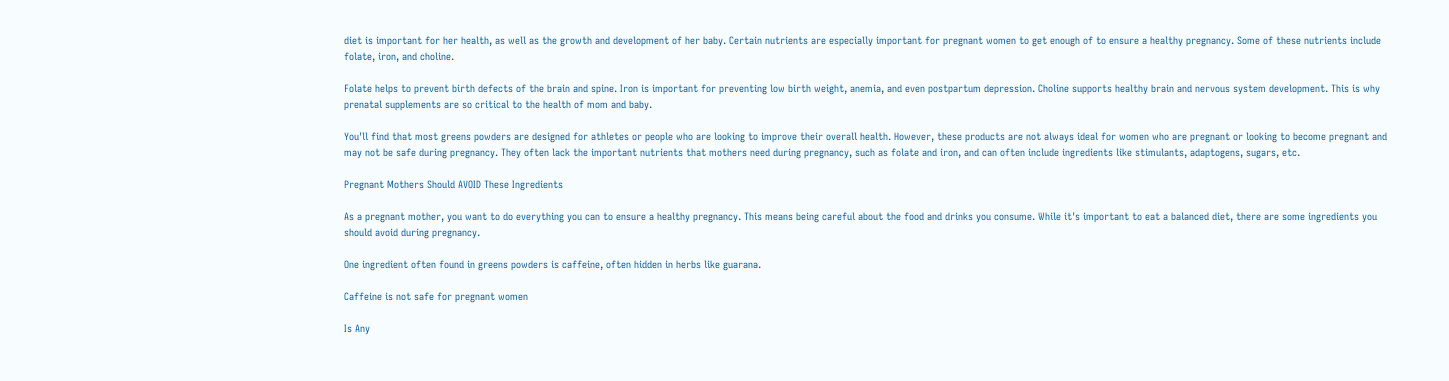diet is important for her health, as well as the growth and development of her baby. Certain nutrients are especially important for pregnant women to get enough of to ensure a healthy pregnancy. Some of these nutrients include folate, iron, and choline.

Folate helps to prevent birth defects of the brain and spine. Iron is important for preventing low birth weight, anemia, and even postpartum depression. Choline supports healthy brain and nervous system development. This is why prenatal supplements are so critical to the health of mom and baby.

You'll find that most greens powders are designed for athletes or people who are looking to improve their overall health. However, these products are not always ideal for women who are pregnant or looking to become pregnant and may not be safe during pregnancy. They often lack the important nutrients that mothers need during pregnancy, such as folate and iron, and can often include ingredients like stimulants, adaptogens, sugars, etc.

Pregnant Mothers Should AVOID These Ingredients

As a pregnant mother, you want to do everything you can to ensure a healthy pregnancy. This means being careful about the food and drinks you consume. While it's important to eat a balanced diet, there are some ingredients you should avoid during pregnancy.

One ingredient often found in greens powders is caffeine, often hidden in herbs like guarana.

Caffeine is not safe for pregnant women

Is Any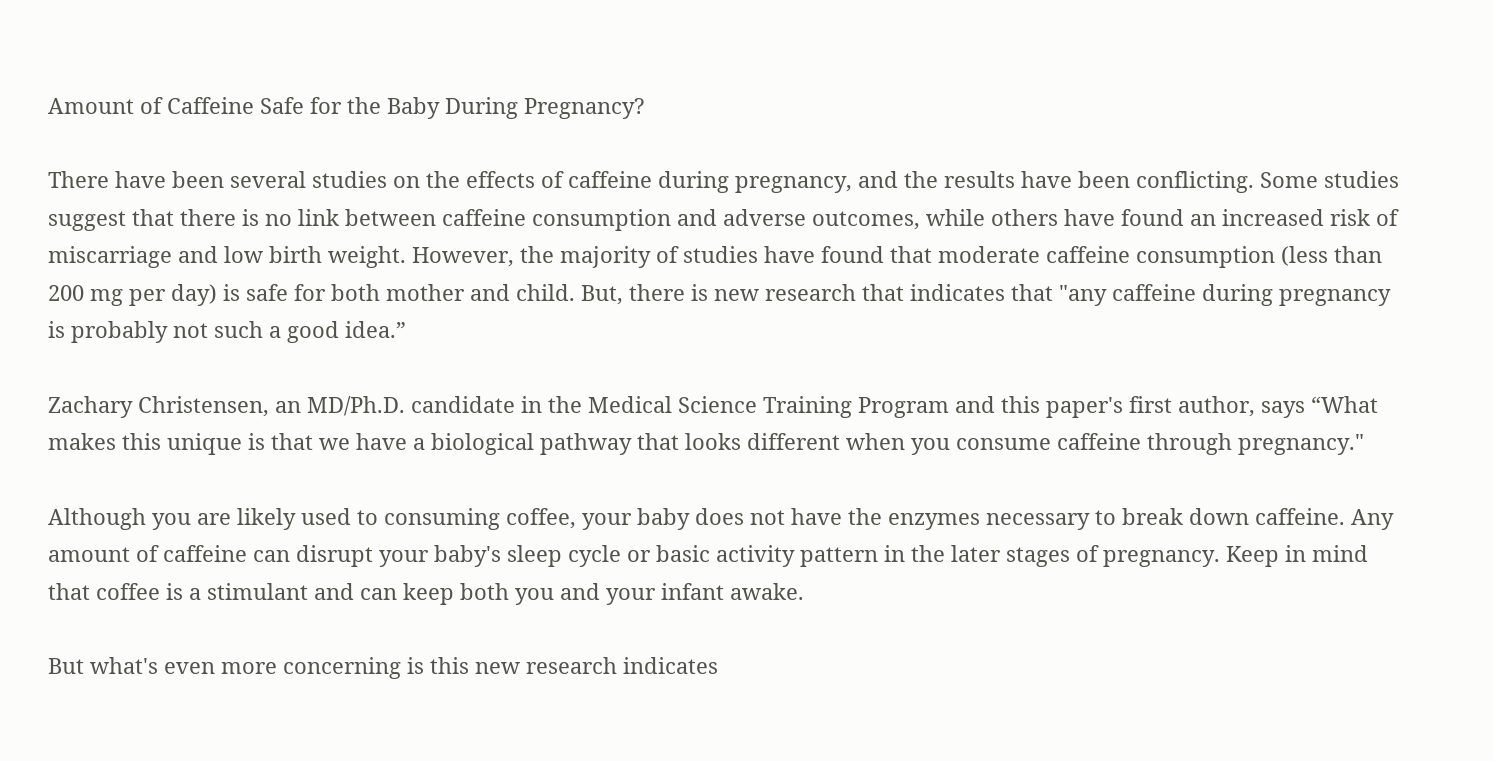Amount of Caffeine Safe for the Baby During Pregnancy?

There have been several studies on the effects of caffeine during pregnancy, and the results have been conflicting. Some studies suggest that there is no link between caffeine consumption and adverse outcomes, while others have found an increased risk of miscarriage and low birth weight. However, the majority of studies have found that moderate caffeine consumption (less than 200 mg per day) is safe for both mother and child. But, there is new research that indicates that "any caffeine during pregnancy is probably not such a good idea.”

Zachary Christensen, an MD/Ph.D. candidate in the Medical Science Training Program and this paper's first author, says “What makes this unique is that we have a biological pathway that looks different when you consume caffeine through pregnancy."

Although you are likely used to consuming coffee, your baby does not have the enzymes necessary to break down caffeine. Any amount of caffeine can disrupt your baby's sleep cycle or basic activity pattern in the later stages of pregnancy. Keep in mind that coffee is a stimulant and can keep both you and your infant awake.

But what's even more concerning is this new research indicates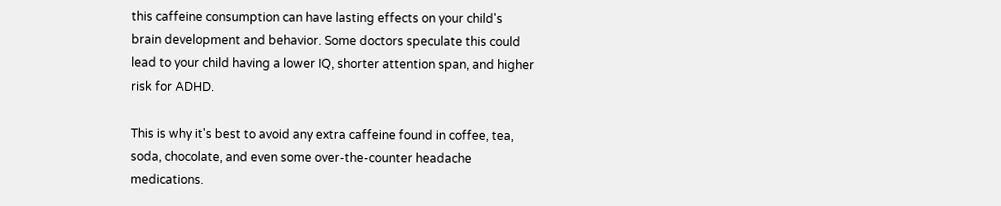this caffeine consumption can have lasting effects on your child's brain development and behavior. Some doctors speculate this could lead to your child having a lower IQ, shorter attention span, and higher risk for ADHD.

This is why it's best to avoid any extra caffeine found in coffee, tea, soda, chocolate, and even some over-the-counter headache medications.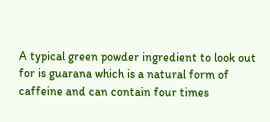A typical green powder ingredient to look out for is guarana which is a natural form of caffeine and can contain four times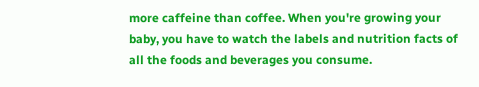more caffeine than coffee. When you're growing your baby, you have to watch the labels and nutrition facts of all the foods and beverages you consume.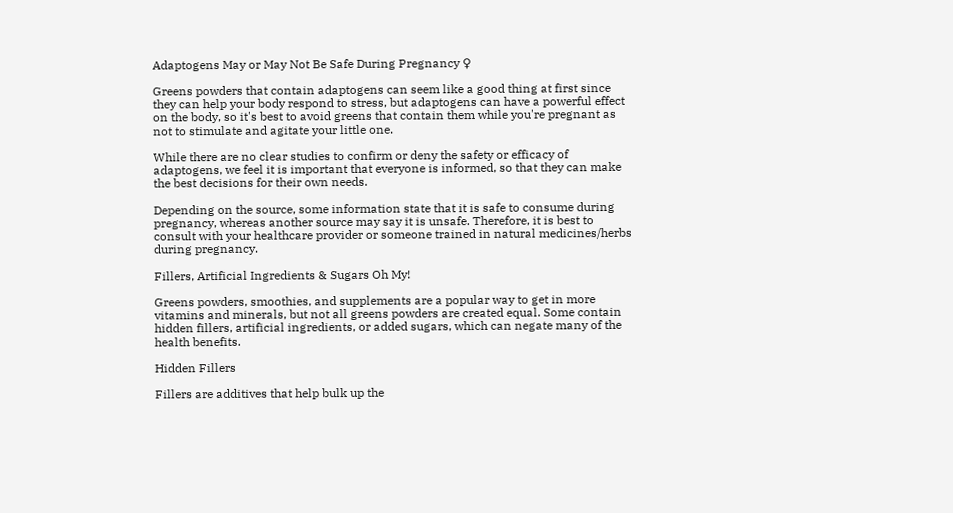Adaptogens May or May Not Be Safe During Pregnancy ♀

Greens powders that contain adaptogens can seem like a good thing at first since they can help your body respond to stress, but adaptogens can have a powerful effect on the body, so it's best to avoid greens that contain them while you're pregnant as not to stimulate and agitate your little one.

While there are no clear studies to confirm or deny the safety or efficacy of adaptogens, we feel it is important that everyone is informed, so that they can make the best decisions for their own needs.

Depending on the source, some information state that it is safe to consume during pregnancy, whereas another source may say it is unsafe. Therefore, it is best to consult with your healthcare provider or someone trained in natural medicines/herbs during pregnancy.

Fillers, Artificial Ingredients & Sugars Oh My!

Greens powders, smoothies, and supplements are a popular way to get in more vitamins and minerals, but not all greens powders are created equal. Some contain hidden fillers, artificial ingredients, or added sugars, which can negate many of the health benefits.

Hidden Fillers

Fillers are additives that help bulk up the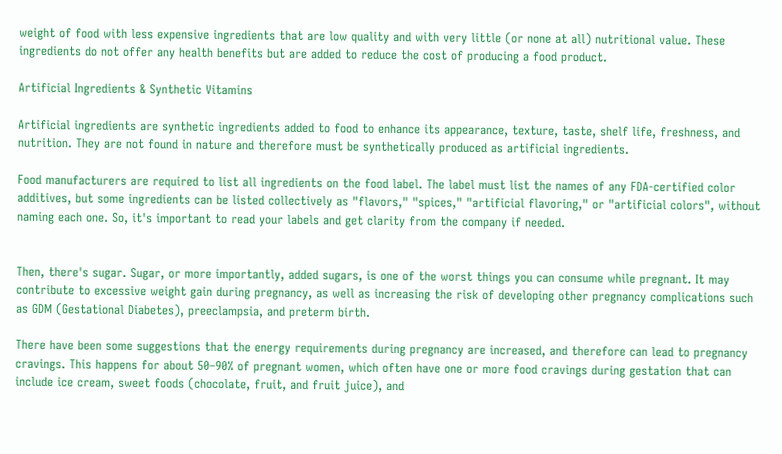weight of food with less expensive ingredients that are low quality and with very little (or none at all) nutritional value. These ingredients do not offer any health benefits but are added to reduce the cost of producing a food product.

Artificial Ingredients & Synthetic Vitamins

Artificial ingredients are synthetic ingredients added to food to enhance its appearance, texture, taste, shelf life, freshness, and nutrition. They are not found in nature and therefore must be synthetically produced as artificial ingredients.

Food manufacturers are required to list all ingredients on the food label. The label must list the names of any FDA-certified color additives, but some ingredients can be listed collectively as "flavors," "spices," "artificial flavoring," or "artificial colors", without naming each one. So, it's important to read your labels and get clarity from the company if needed.


Then, there's sugar. Sugar, or more importantly, added sugars, is one of the worst things you can consume while pregnant. It may contribute to excessive weight gain during pregnancy, as well as increasing the risk of developing other pregnancy complications such as GDM (Gestational Diabetes), preeclampsia, and preterm birth.

There have been some suggestions that the energy requirements during pregnancy are increased, and therefore can lead to pregnancy cravings. This happens for about 50–90% of pregnant women, which often have one or more food cravings during gestation that can include ice cream, sweet foods (chocolate, fruit, and fruit juice), and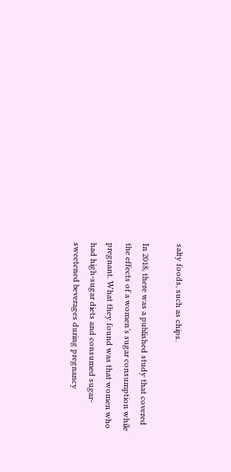salty foods, such as chips.

In 2018, there was a published study that covered the effects of a women’s sugar consumption while pregnant. What they found was that women who had high-sugar diets and consumed sugar-sweetened beverages during pregnancy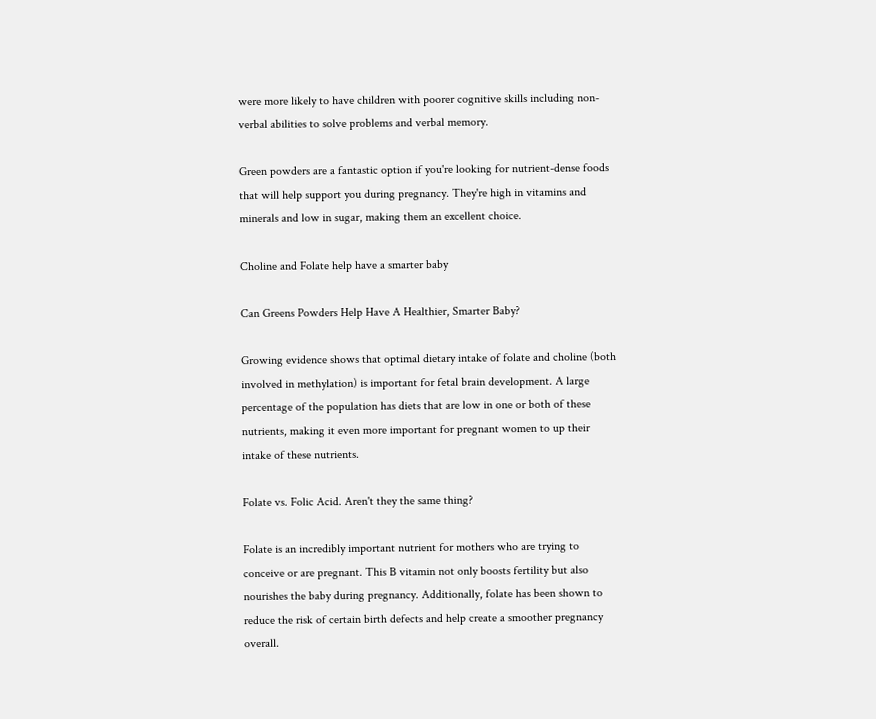were more likely to have children with poorer cognitive skills including non-verbal abilities to solve problems and verbal memory.

Green powders are a fantastic option if you're looking for nutrient-dense foods that will help support you during pregnancy. They're high in vitamins and minerals and low in sugar, making them an excellent choice.

Choline and Folate help have a smarter baby

Can Greens Powders Help Have A Healthier, Smarter Baby?

Growing evidence shows that optimal dietary intake of folate and choline (both involved in methylation) is important for fetal brain development. A large percentage of the population has diets that are low in one or both of these nutrients, making it even more important for pregnant women to up their intake of these nutrients.

Folate vs. Folic Acid. Aren't they the same thing?

Folate is an incredibly important nutrient for mothers who are trying to conceive or are pregnant. This B vitamin not only boosts fertility but also nourishes the baby during pregnancy. Additionally, folate has been shown to reduce the risk of certain birth defects and help create a smoother pregnancy overall.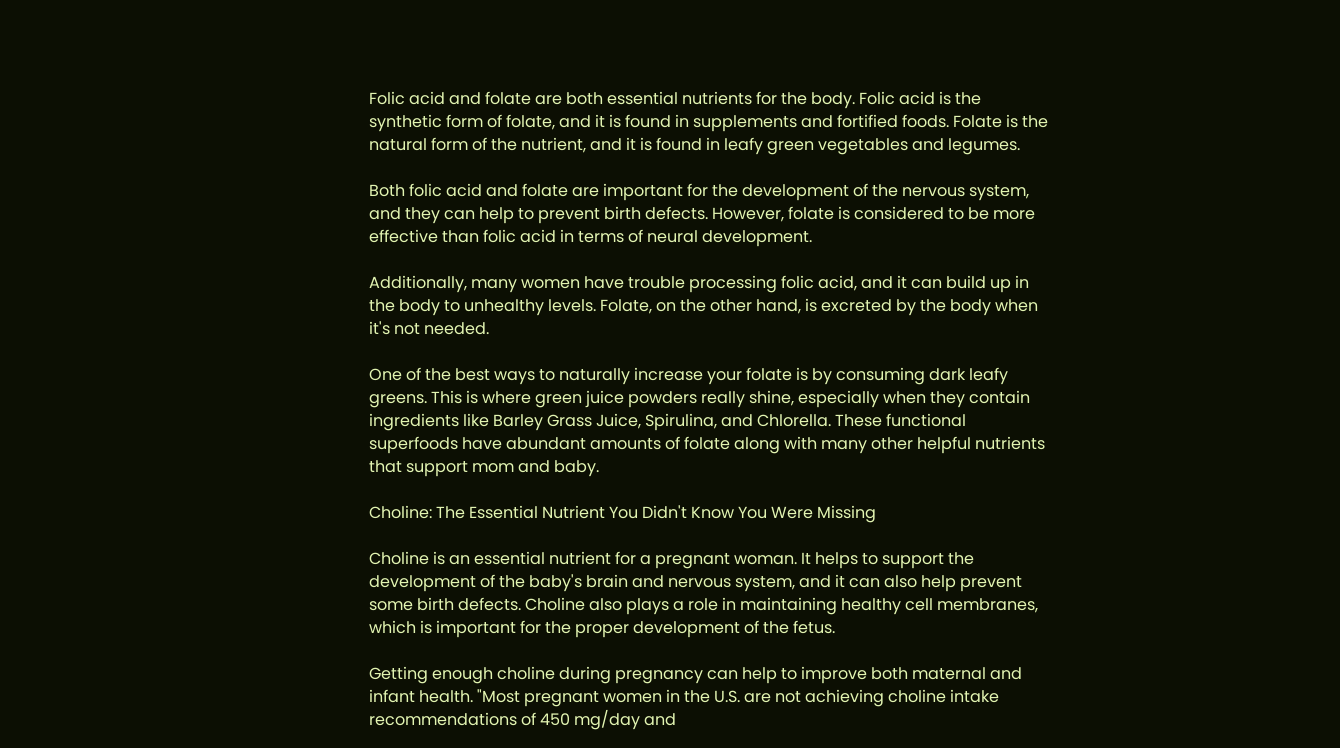Folic acid and folate are both essential nutrients for the body. Folic acid is the synthetic form of folate, and it is found in supplements and fortified foods. Folate is the natural form of the nutrient, and it is found in leafy green vegetables and legumes.

Both folic acid and folate are important for the development of the nervous system, and they can help to prevent birth defects. However, folate is considered to be more effective than folic acid in terms of neural development.

Additionally, many women have trouble processing folic acid, and it can build up in the body to unhealthy levels. Folate, on the other hand, is excreted by the body when it's not needed.

One of the best ways to naturally increase your folate is by consuming dark leafy greens. This is where green juice powders really shine, especially when they contain ingredients like Barley Grass Juice, Spirulina, and Chlorella. These functional superfoods have abundant amounts of folate along with many other helpful nutrients that support mom and baby.

Choline: The Essential Nutrient You Didn't Know You Were Missing

Choline is an essential nutrient for a pregnant woman. It helps to support the development of the baby's brain and nervous system, and it can also help prevent some birth defects. Choline also plays a role in maintaining healthy cell membranes, which is important for the proper development of the fetus.

Getting enough choline during pregnancy can help to improve both maternal and infant health. "Most pregnant women in the U.S. are not achieving choline intake recommendations of 450 mg/day and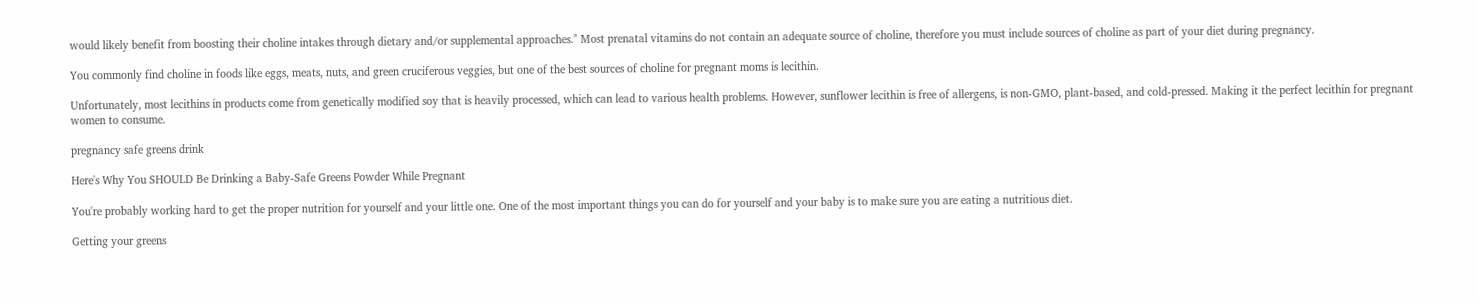would likely benefit from boosting their choline intakes through dietary and/or supplemental approaches." Most prenatal vitamins do not contain an adequate source of choline, therefore you must include sources of choline as part of your diet during pregnancy.

You commonly find choline in foods like eggs, meats, nuts, and green cruciferous veggies, but one of the best sources of choline for pregnant moms is lecithin.

Unfortunately, most lecithins in products come from genetically modified soy that is heavily processed, which can lead to various health problems. However, sunflower lecithin is free of allergens, is non-GMO, plant-based, and cold-pressed. Making it the perfect lecithin for pregnant women to consume.

pregnancy safe greens drink

Here's Why You SHOULD Be Drinking a Baby-Safe Greens Powder While Pregnant

You're probably working hard to get the proper nutrition for yourself and your little one. One of the most important things you can do for yourself and your baby is to make sure you are eating a nutritious diet.

Getting your greens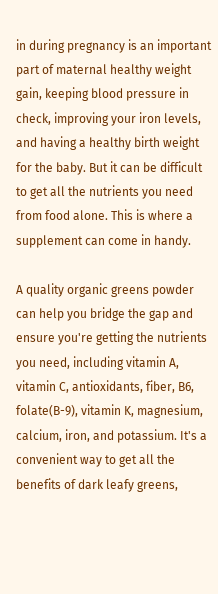in during pregnancy is an important part of maternal healthy weight gain, keeping blood pressure in check, improving your iron levels, and having a healthy birth weight for the baby. But it can be difficult to get all the nutrients you need from food alone. This is where a supplement can come in handy.

A quality organic greens powder can help you bridge the gap and ensure you're getting the nutrients you need, including vitamin A, vitamin C, antioxidants, fiber, B6, folate(B-9), vitamin K, magnesium, calcium, iron, and potassium. It's a convenient way to get all the benefits of dark leafy greens,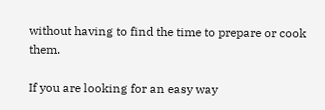without having to find the time to prepare or cook them.

If you are looking for an easy way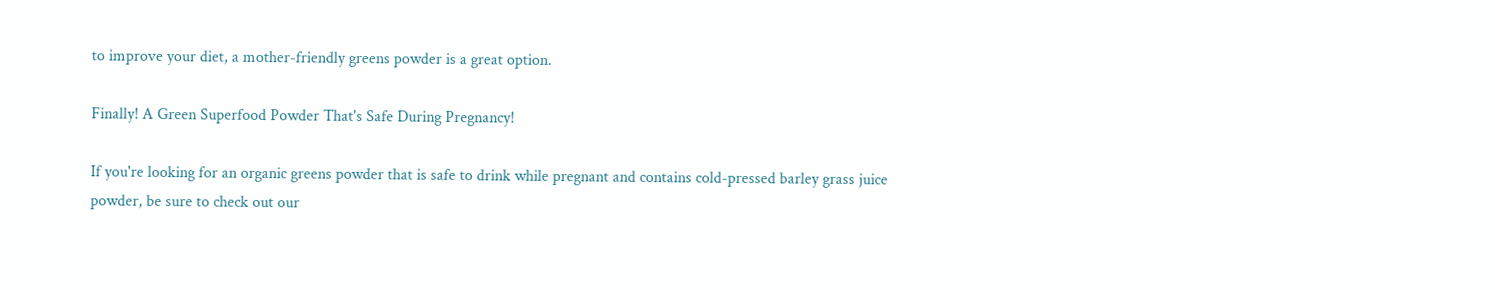to improve your diet, a mother-friendly greens powder is a great option.

Finally! A Green Superfood Powder That's Safe During Pregnancy!

If you're looking for an organic greens powder that is safe to drink while pregnant and contains cold-pressed barley grass juice powder, be sure to check out our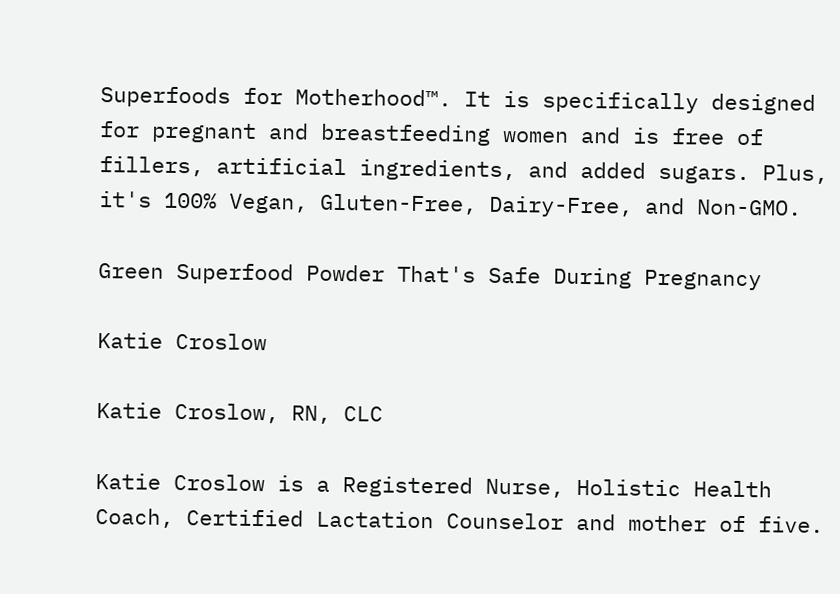Superfoods for Motherhood™. It is specifically designed for pregnant and breastfeeding women and is free of fillers, artificial ingredients, and added sugars. Plus, it's 100% Vegan, Gluten-Free, Dairy-Free, and Non-GMO.

Green Superfood Powder That's Safe During Pregnancy

Katie Croslow

Katie Croslow, RN, CLC

Katie Croslow is a Registered Nurse, Holistic Health Coach, Certified Lactation Counselor and mother of five.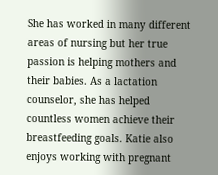She has worked in many different areas of nursing but her true passion is helping mothers and their babies. As a lactation counselor, she has helped countless women achieve their breastfeeding goals. Katie also enjoys working with pregnant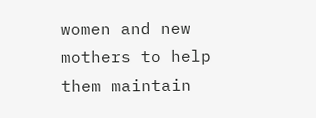women and new mothers to help them maintain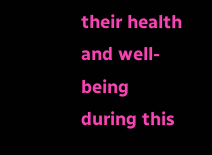their health and well-being during this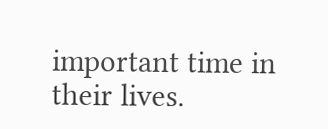important time in their lives.